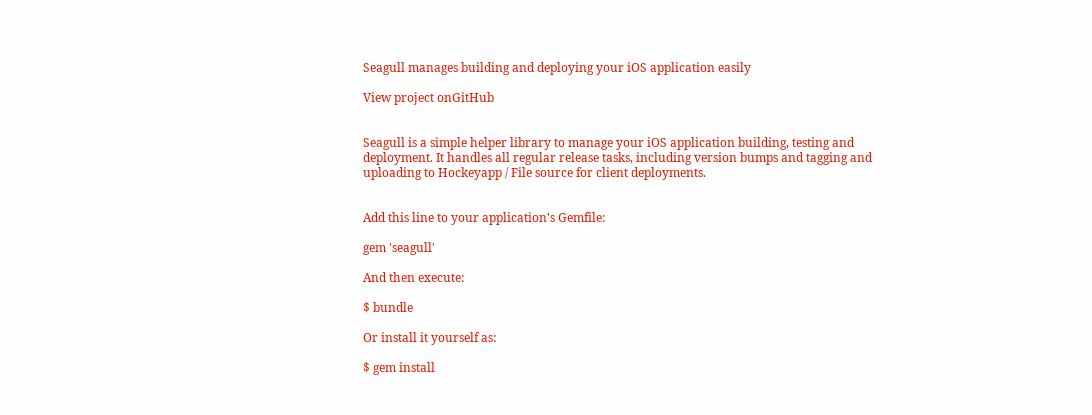Seagull manages building and deploying your iOS application easily

View project onGitHub


Seagull is a simple helper library to manage your iOS application building, testing and deployment. It handles all regular release tasks, including version bumps and tagging and uploading to Hockeyapp / File source for client deployments.


Add this line to your application's Gemfile:

gem 'seagull'

And then execute:

$ bundle

Or install it yourself as:

$ gem install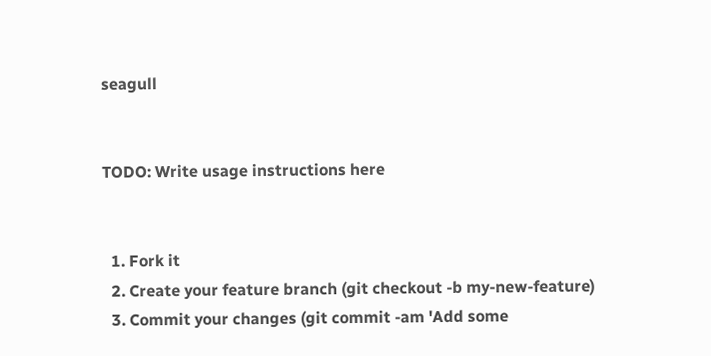seagull


TODO: Write usage instructions here


  1. Fork it
  2. Create your feature branch (git checkout -b my-new-feature)
  3. Commit your changes (git commit -am 'Add some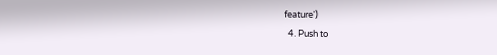feature')
  4. Push to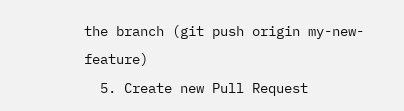the branch (git push origin my-new-feature)
  5. Create new Pull Request